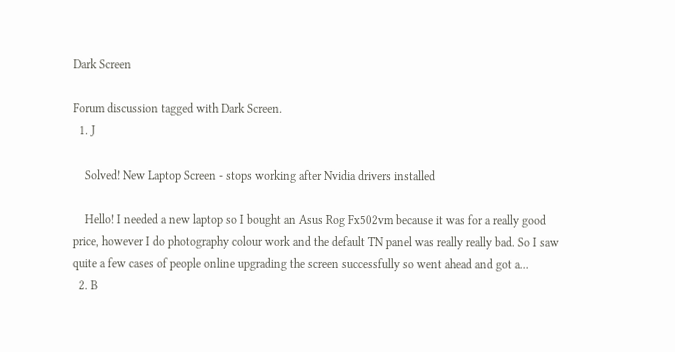Dark Screen

Forum discussion tagged with Dark Screen.
  1. J

    Solved! New Laptop Screen - stops working after Nvidia drivers installed

    Hello! I needed a new laptop so I bought an Asus Rog Fx502vm because it was for a really good price, however I do photography colour work and the default TN panel was really really bad. So I saw quite a few cases of people online upgrading the screen successfully so went ahead and got a...
  2. B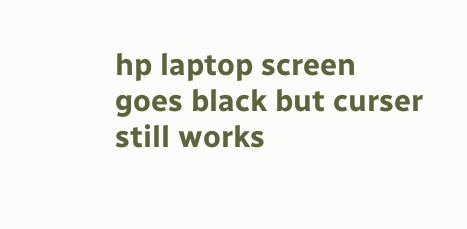hp laptop screen goes black but curser still works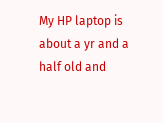My HP laptop is about a yr and a half old and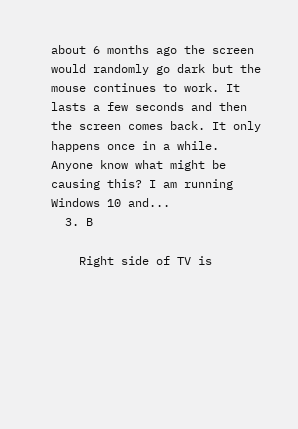about 6 months ago the screen would randomly go dark but the mouse continues to work. It lasts a few seconds and then the screen comes back. It only happens once in a while. Anyone know what might be causing this? I am running Windows 10 and...
  3. B

    Right side of TV is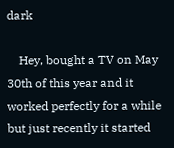dark

    Hey, bought a TV on May 30th of this year and it worked perfectly for a while but just recently it started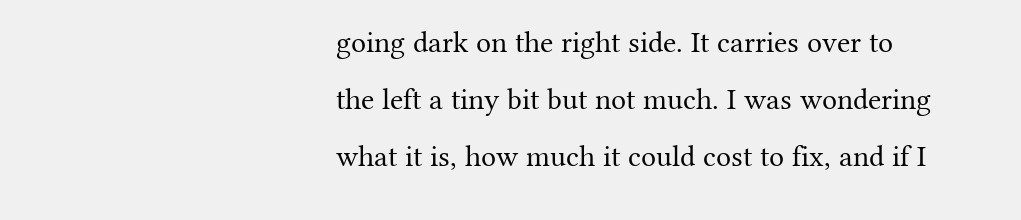going dark on the right side. It carries over to the left a tiny bit but not much. I was wondering what it is, how much it could cost to fix, and if I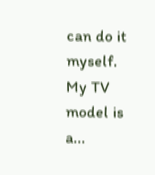can do it myself. My TV model is a...